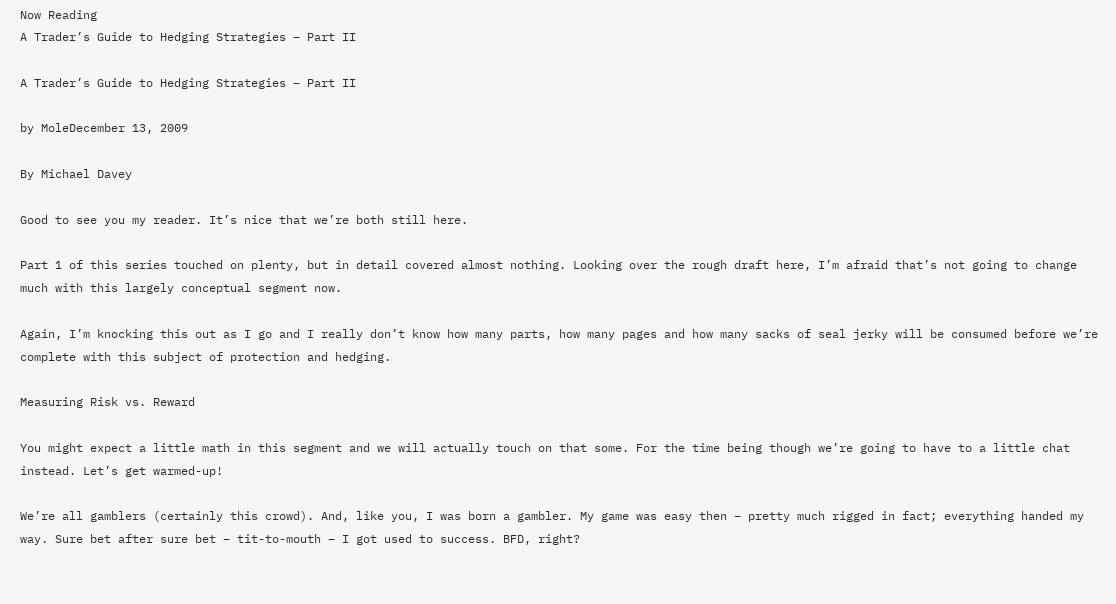Now Reading
A Trader’s Guide to Hedging Strategies – Part II

A Trader’s Guide to Hedging Strategies – Part II

by MoleDecember 13, 2009

By Michael Davey

Good to see you my reader. It’s nice that we’re both still here.

Part 1 of this series touched on plenty, but in detail covered almost nothing. Looking over the rough draft here, I’m afraid that’s not going to change much with this largely conceptual segment now.

Again, I’m knocking this out as I go and I really don’t know how many parts, how many pages and how many sacks of seal jerky will be consumed before we’re complete with this subject of protection and hedging.

Measuring Risk vs. Reward

You might expect a little math in this segment and we will actually touch on that some. For the time being though we’re going to have to a little chat instead. Let’s get warmed-up!

We’re all gamblers (certainly this crowd). And, like you, I was born a gambler. My game was easy then – pretty much rigged in fact; everything handed my way. Sure bet after sure bet – tit-to-mouth – I got used to success. BFD, right?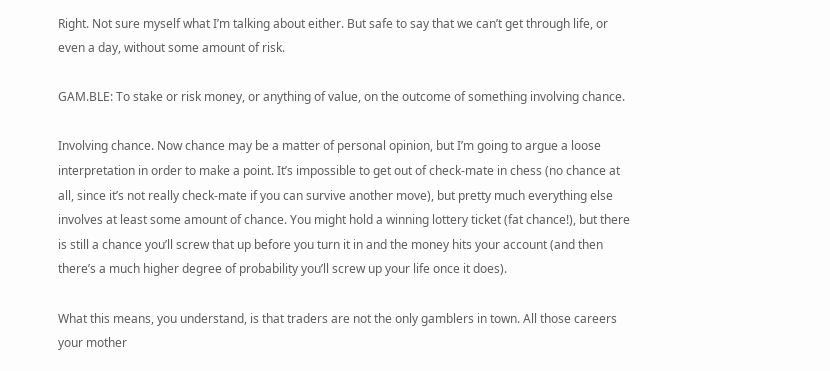Right. Not sure myself what I’m talking about either. But safe to say that we can’t get through life, or even a day, without some amount of risk.

GAM.BLE: To stake or risk money, or anything of value, on the outcome of something involving chance.

Involving chance. Now chance may be a matter of personal opinion, but I’m going to argue a loose interpretation in order to make a point. It’s impossible to get out of check-mate in chess (no chance at all, since it’s not really check-mate if you can survive another move), but pretty much everything else involves at least some amount of chance. You might hold a winning lottery ticket (fat chance!), but there is still a chance you’ll screw that up before you turn it in and the money hits your account (and then there’s a much higher degree of probability you’ll screw up your life once it does).

What this means, you understand, is that traders are not the only gamblers in town. All those careers your mother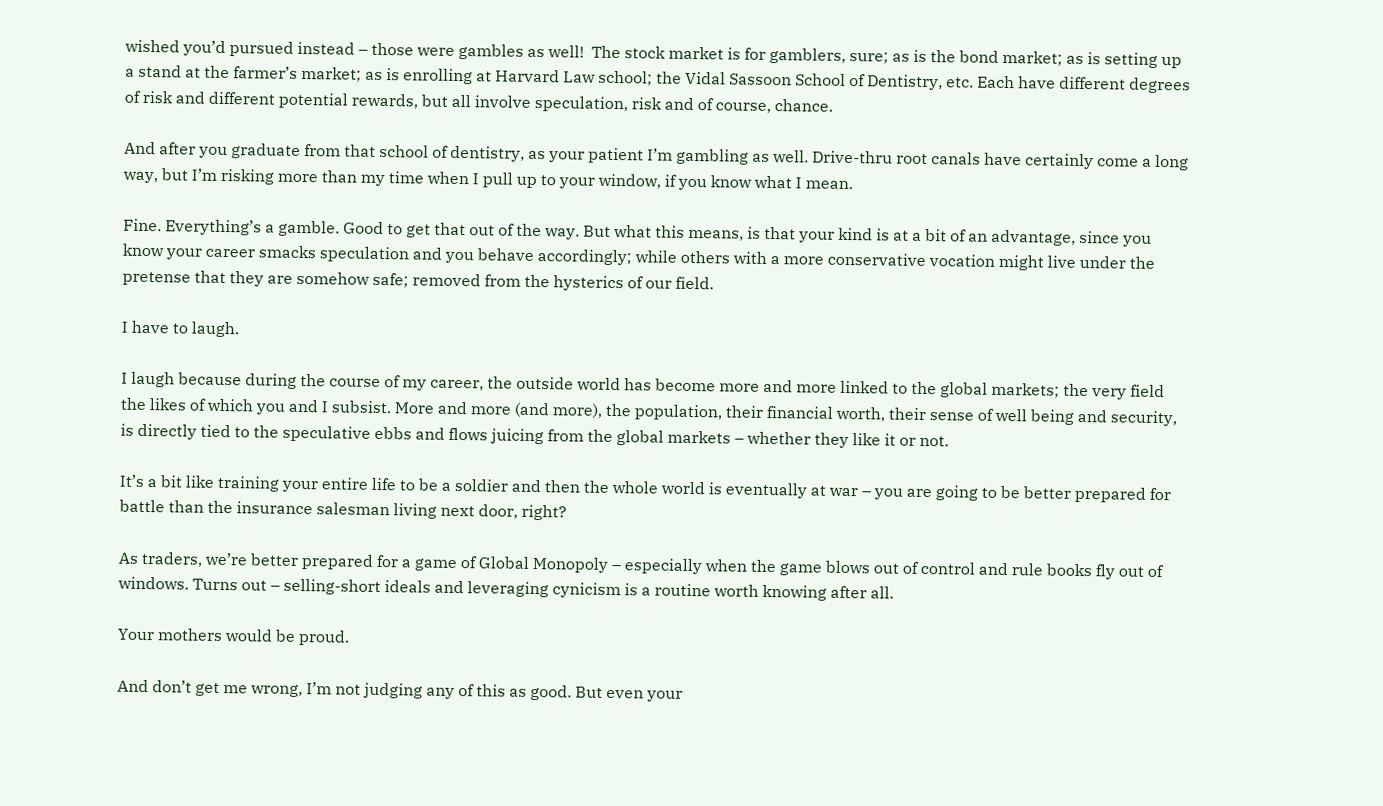wished you’d pursued instead – those were gambles as well!  The stock market is for gamblers, sure; as is the bond market; as is setting up a stand at the farmer’s market; as is enrolling at Harvard Law school; the Vidal Sassoon School of Dentistry, etc. Each have different degrees of risk and different potential rewards, but all involve speculation, risk and of course, chance.

And after you graduate from that school of dentistry, as your patient I’m gambling as well. Drive-thru root canals have certainly come a long way, but I’m risking more than my time when I pull up to your window, if you know what I mean.

Fine. Everything’s a gamble. Good to get that out of the way. But what this means, is that your kind is at a bit of an advantage, since you know your career smacks speculation and you behave accordingly; while others with a more conservative vocation might live under the pretense that they are somehow safe; removed from the hysterics of our field.

I have to laugh.

I laugh because during the course of my career, the outside world has become more and more linked to the global markets; the very field the likes of which you and I subsist. More and more (and more), the population, their financial worth, their sense of well being and security, is directly tied to the speculative ebbs and flows juicing from the global markets – whether they like it or not.

It’s a bit like training your entire life to be a soldier and then the whole world is eventually at war – you are going to be better prepared for battle than the insurance salesman living next door, right?

As traders, we’re better prepared for a game of Global Monopoly – especially when the game blows out of control and rule books fly out of windows. Turns out – selling-short ideals and leveraging cynicism is a routine worth knowing after all.

Your mothers would be proud.

And don’t get me wrong, I’m not judging any of this as good. But even your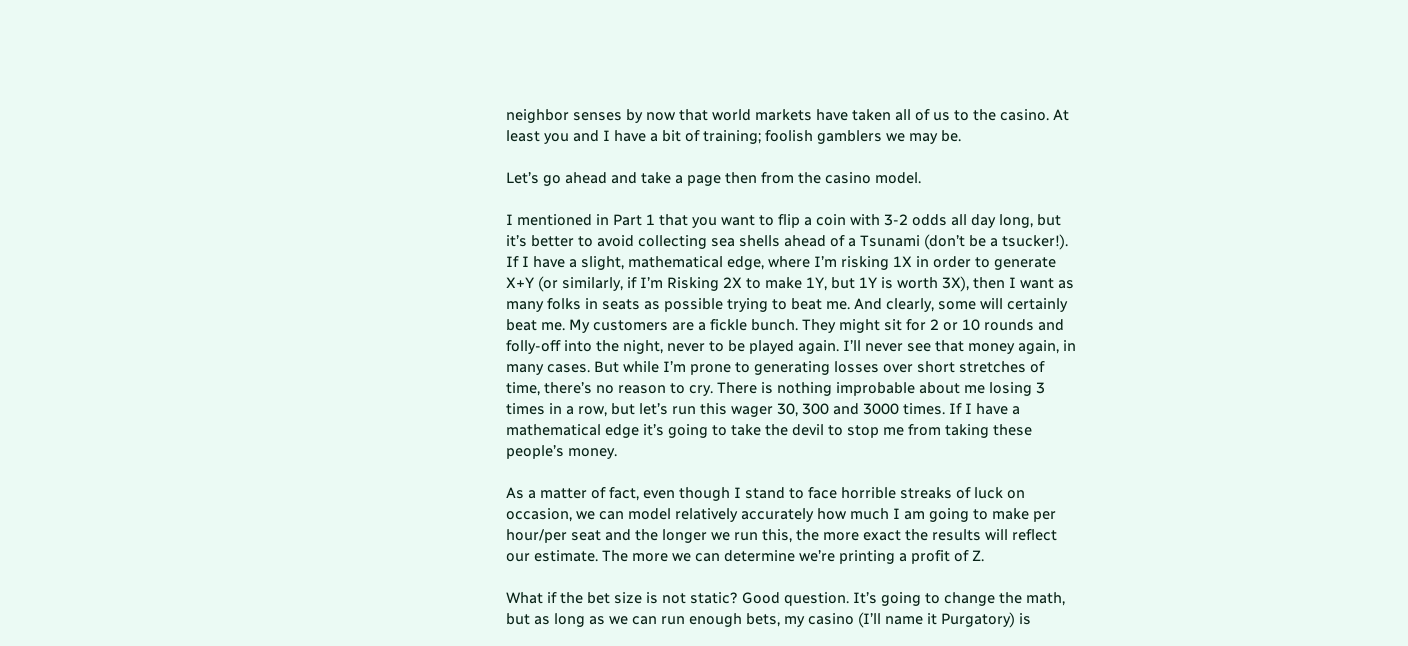neighbor senses by now that world markets have taken all of us to the casino. At least you and I have a bit of training; foolish gamblers we may be.

Let’s go ahead and take a page then from the casino model.

I mentioned in Part 1 that you want to flip a coin with 3-2 odds all day long, but it’s better to avoid collecting sea shells ahead of a Tsunami (don’t be a tsucker!). If I have a slight, mathematical edge, where I’m risking 1X in order to generate X+Y (or similarly, if I’m Risking 2X to make 1Y, but 1Y is worth 3X), then I want as many folks in seats as possible trying to beat me. And clearly, some will certainly beat me. My customers are a fickle bunch. They might sit for 2 or 10 rounds and folly-off into the night, never to be played again. I’ll never see that money again, in many cases. But while I’m prone to generating losses over short stretches of time, there’s no reason to cry. There is nothing improbable about me losing 3 times in a row, but let’s run this wager 30, 300 and 3000 times. If I have a mathematical edge it’s going to take the devil to stop me from taking these people’s money.

As a matter of fact, even though I stand to face horrible streaks of luck on occasion, we can model relatively accurately how much I am going to make per hour/per seat and the longer we run this, the more exact the results will reflect our estimate. The more we can determine we’re printing a profit of Z.

What if the bet size is not static? Good question. It’s going to change the math, but as long as we can run enough bets, my casino (I’ll name it Purgatory) is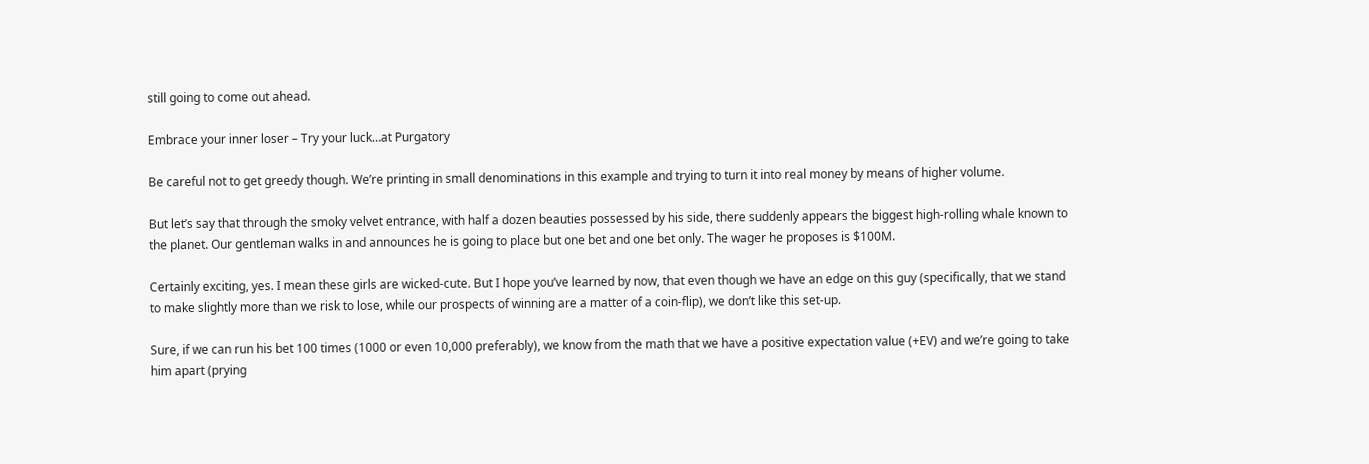still going to come out ahead.

Embrace your inner loser – Try your luck…at Purgatory

Be careful not to get greedy though. We’re printing in small denominations in this example and trying to turn it into real money by means of higher volume.

But let’s say that through the smoky velvet entrance, with half a dozen beauties possessed by his side, there suddenly appears the biggest high-rolling whale known to the planet. Our gentleman walks in and announces he is going to place but one bet and one bet only. The wager he proposes is $100M.

Certainly exciting, yes. I mean these girls are wicked-cute. But I hope you’ve learned by now, that even though we have an edge on this guy (specifically, that we stand to make slightly more than we risk to lose, while our prospects of winning are a matter of a coin-flip), we don’t like this set-up.

Sure, if we can run his bet 100 times (1000 or even 10,000 preferably), we know from the math that we have a positive expectation value (+EV) and we’re going to take him apart (prying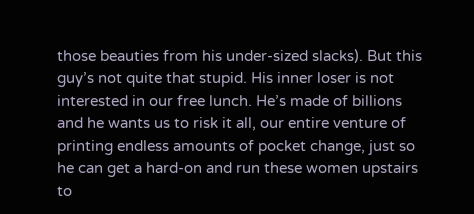those beauties from his under-sized slacks). But this guy’s not quite that stupid. His inner loser is not interested in our free lunch. He’s made of billions and he wants us to risk it all, our entire venture of printing endless amounts of pocket change, just so he can get a hard-on and run these women upstairs to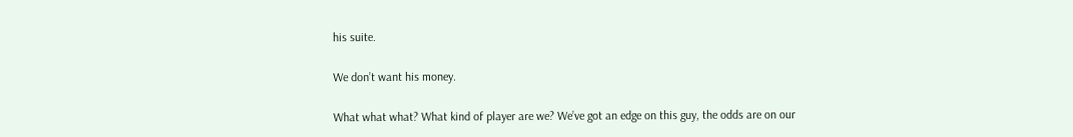his suite.

We don’t want his money.

What what what? What kind of player are we? We’ve got an edge on this guy, the odds are on our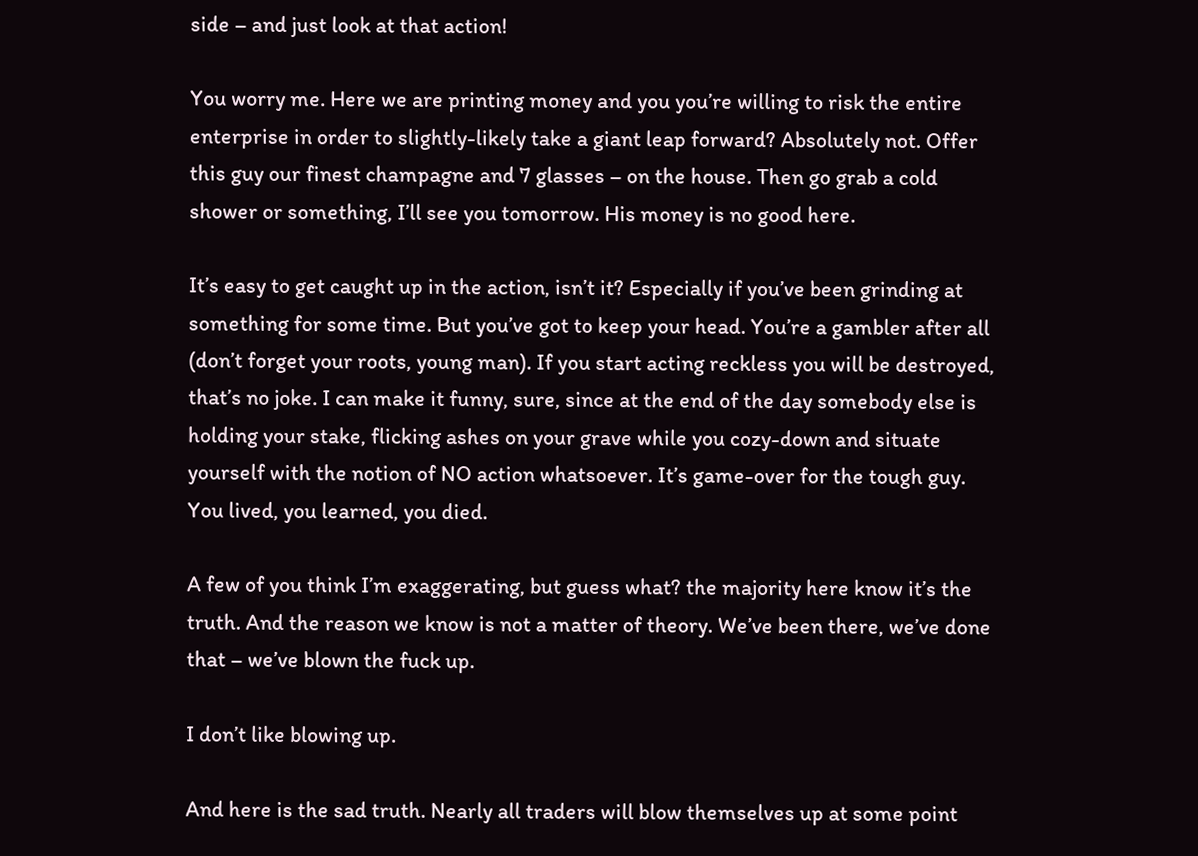side – and just look at that action!

You worry me. Here we are printing money and you you’re willing to risk the entire enterprise in order to slightly-likely take a giant leap forward? Absolutely not. Offer this guy our finest champagne and 7 glasses – on the house. Then go grab a cold shower or something, I’ll see you tomorrow. His money is no good here.

It’s easy to get caught up in the action, isn’t it? Especially if you’ve been grinding at something for some time. But you’ve got to keep your head. You’re a gambler after all (don’t forget your roots, young man). If you start acting reckless you will be destroyed, that’s no joke. I can make it funny, sure, since at the end of the day somebody else is holding your stake, flicking ashes on your grave while you cozy-down and situate yourself with the notion of NO action whatsoever. It’s game-over for the tough guy. You lived, you learned, you died.

A few of you think I’m exaggerating, but guess what? the majority here know it’s the truth. And the reason we know is not a matter of theory. We’ve been there, we’ve done that – we’ve blown the fuck up.

I don’t like blowing up.

And here is the sad truth. Nearly all traders will blow themselves up at some point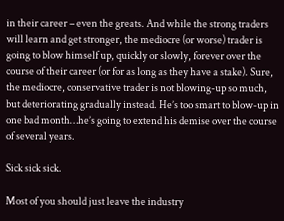in their career – even the greats. And while the strong traders will learn and get stronger, the mediocre (or worse) trader is going to blow himself up, quickly or slowly, forever over the course of their career (or for as long as they have a stake). Sure, the mediocre, conservative trader is not blowing-up so much, but deteriorating gradually instead. He’s too smart to blow-up in one bad month…he’s going to extend his demise over the course of several years.

Sick sick sick.

Most of you should just leave the industry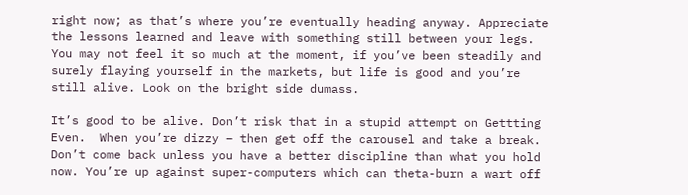right now; as that’s where you’re eventually heading anyway. Appreciate the lessons learned and leave with something still between your legs. You may not feel it so much at the moment, if you’ve been steadily and surely flaying yourself in the markets, but life is good and you’re still alive. Look on the bright side dumass.

It’s good to be alive. Don’t risk that in a stupid attempt on Gettting Even.  When you’re dizzy – then get off the carousel and take a break. Don’t come back unless you have a better discipline than what you hold now. You’re up against super-computers which can theta-burn a wart off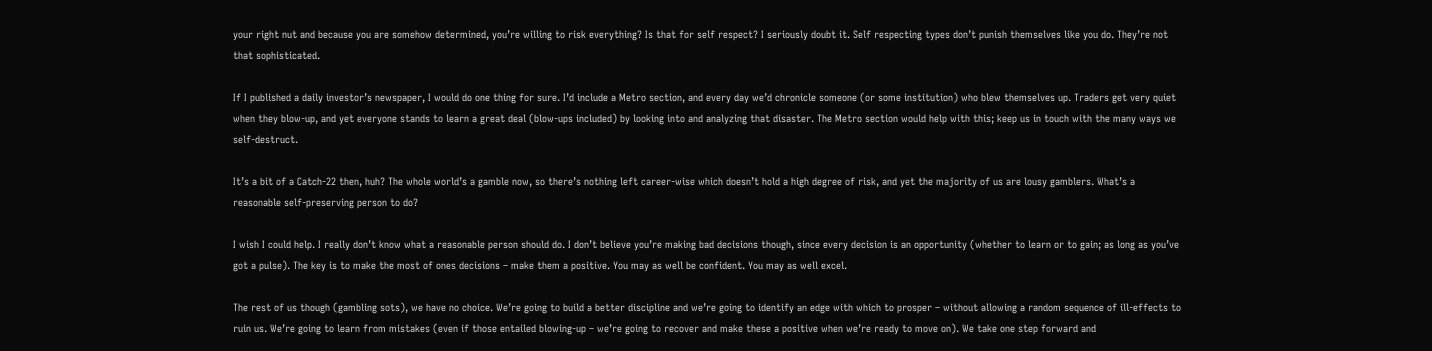your right nut and because you are somehow determined, you’re willing to risk everything? Is that for self respect? I seriously doubt it. Self respecting types don’t punish themselves like you do. They’re not that sophisticated.

If I published a daily investor’s newspaper, I would do one thing for sure. I’d include a Metro section, and every day we’d chronicle someone (or some institution) who blew themselves up. Traders get very quiet when they blow-up, and yet everyone stands to learn a great deal (blow-ups included) by looking into and analyzing that disaster. The Metro section would help with this; keep us in touch with the many ways we self-destruct.

It’s a bit of a Catch-22 then, huh? The whole world’s a gamble now, so there’s nothing left career-wise which doesn’t hold a high degree of risk, and yet the majority of us are lousy gamblers. What’s a reasonable self-preserving person to do?

I wish I could help. I really don’t know what a reasonable person should do. I don’t believe you’re making bad decisions though, since every decision is an opportunity (whether to learn or to gain; as long as you’ve got a pulse). The key is to make the most of ones decisions – make them a positive. You may as well be confident. You may as well excel.

The rest of us though (gambling sots), we have no choice. We’re going to build a better discipline and we’re going to identify an edge with which to prosper – without allowing a random sequence of ill-effects to ruin us. We’re going to learn from mistakes (even if those entailed blowing-up – we’re going to recover and make these a positive when we’re ready to move on). We take one step forward and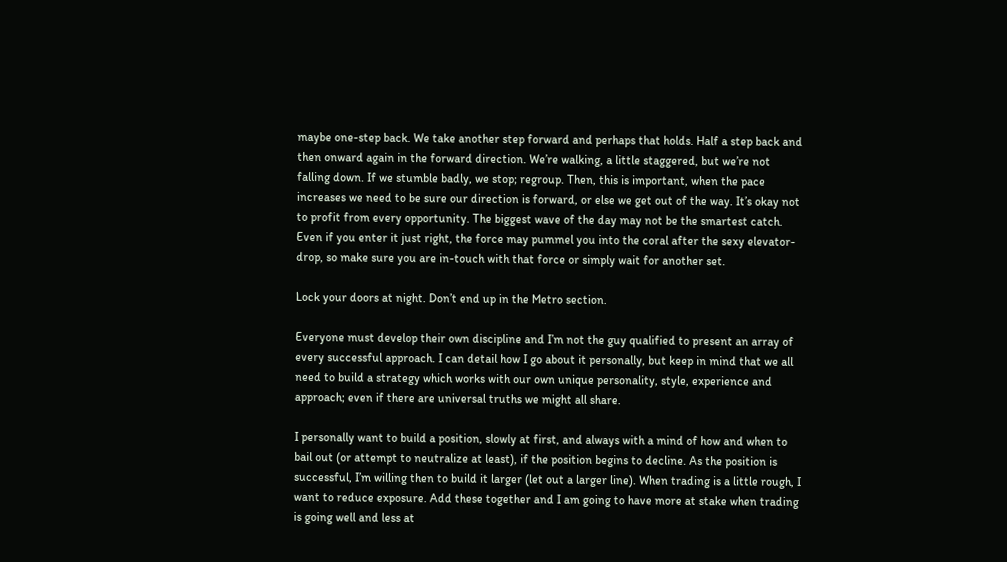maybe one-step back. We take another step forward and perhaps that holds. Half a step back and then onward again in the forward direction. We’re walking, a little staggered, but we’re not falling down. If we stumble badly, we stop; regroup. Then, this is important, when the pace increases we need to be sure our direction is forward, or else we get out of the way. It’s okay not to profit from every opportunity. The biggest wave of the day may not be the smartest catch. Even if you enter it just right, the force may pummel you into the coral after the sexy elevator-drop, so make sure you are in-touch with that force or simply wait for another set.

Lock your doors at night. Don’t end up in the Metro section.

Everyone must develop their own discipline and I’m not the guy qualified to present an array of every successful approach. I can detail how I go about it personally, but keep in mind that we all need to build a strategy which works with our own unique personality, style, experience and approach; even if there are universal truths we might all share.

I personally want to build a position, slowly at first, and always with a mind of how and when to bail out (or attempt to neutralize at least), if the position begins to decline. As the position is successful, I’m willing then to build it larger (let out a larger line). When trading is a little rough, I want to reduce exposure. Add these together and I am going to have more at stake when trading is going well and less at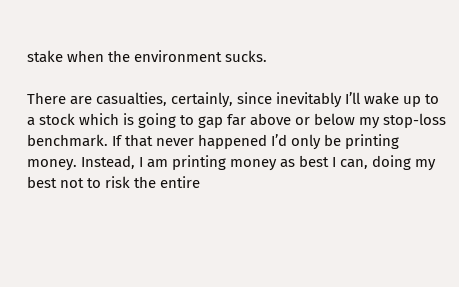stake when the environment sucks.

There are casualties, certainly, since inevitably I’ll wake up to a stock which is going to gap far above or below my stop-loss benchmark. If that never happened I’d only be printing money. Instead, I am printing money as best I can, doing my best not to risk the entire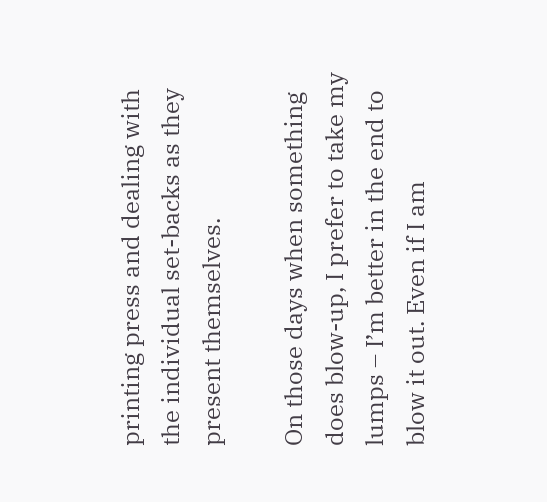printing press and dealing with the individual set-backs as they present themselves.

On those days when something does blow-up, I prefer to take my lumps – I’m better in the end to blow it out. Even if I am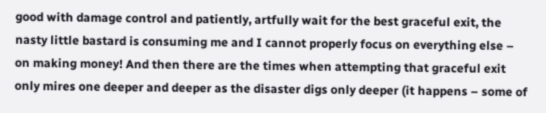good with damage control and patiently, artfully wait for the best graceful exit, the nasty little bastard is consuming me and I cannot properly focus on everything else – on making money! And then there are the times when attempting that graceful exit only mires one deeper and deeper as the disaster digs only deeper (it happens – some of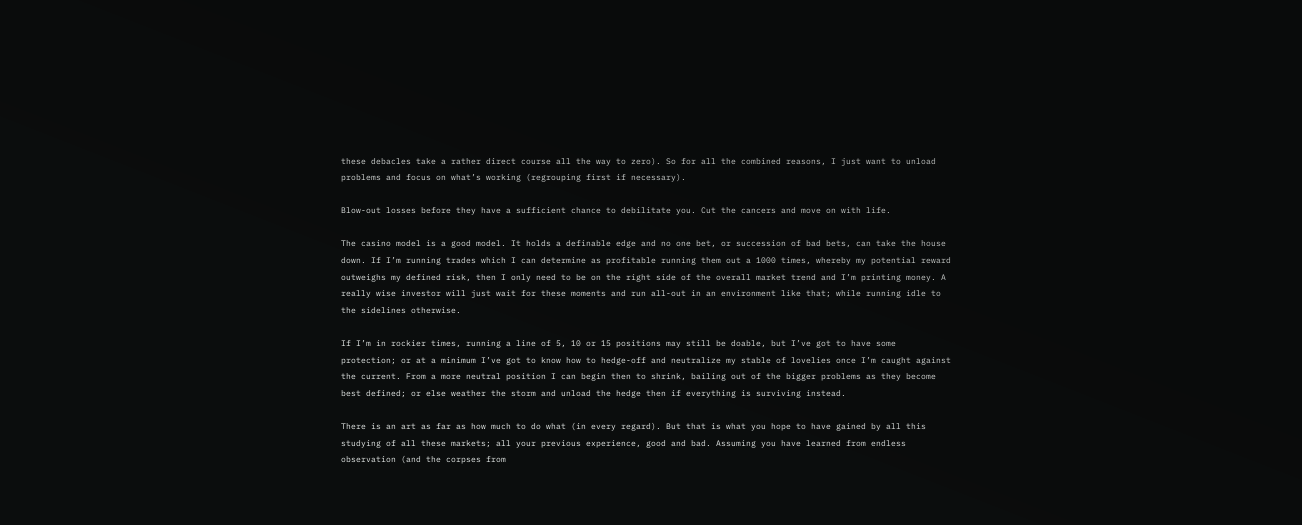these debacles take a rather direct course all the way to zero). So for all the combined reasons, I just want to unload problems and focus on what’s working (regrouping first if necessary).

Blow-out losses before they have a sufficient chance to debilitate you. Cut the cancers and move on with life.

The casino model is a good model. It holds a definable edge and no one bet, or succession of bad bets, can take the house down. If I’m running trades which I can determine as profitable running them out a 1000 times, whereby my potential reward outweighs my defined risk, then I only need to be on the right side of the overall market trend and I’m printing money. A really wise investor will just wait for these moments and run all-out in an environment like that; while running idle to the sidelines otherwise.

If I’m in rockier times, running a line of 5, 10 or 15 positions may still be doable, but I’ve got to have some protection; or at a minimum I’ve got to know how to hedge-off and neutralize my stable of lovelies once I’m caught against the current. From a more neutral position I can begin then to shrink, bailing out of the bigger problems as they become best defined; or else weather the storm and unload the hedge then if everything is surviving instead.

There is an art as far as how much to do what (in every regard). But that is what you hope to have gained by all this studying of all these markets; all your previous experience, good and bad. Assuming you have learned from endless observation (and the corpses from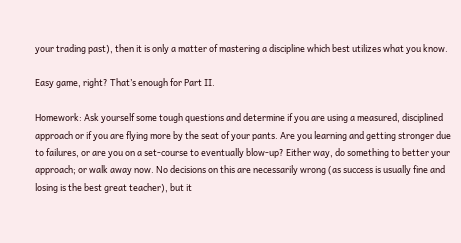your trading past), then it is only a matter of mastering a discipline which best utilizes what you know.

Easy game, right? That’s enough for Part II.

Homework: Ask yourself some tough questions and determine if you are using a measured, disciplined approach or if you are flying more by the seat of your pants. Are you learning and getting stronger due to failures, or are you on a set-course to eventually blow-up? Either way, do something to better your approach; or walk away now. No decisions on this are necessarily wrong (as success is usually fine and losing is the best great teacher), but it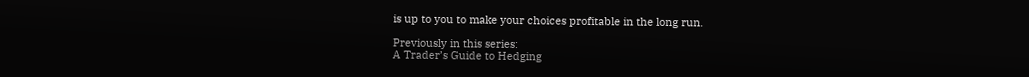is up to you to make your choices profitable in the long run.

Previously in this series:
A Trader’s Guide to Hedging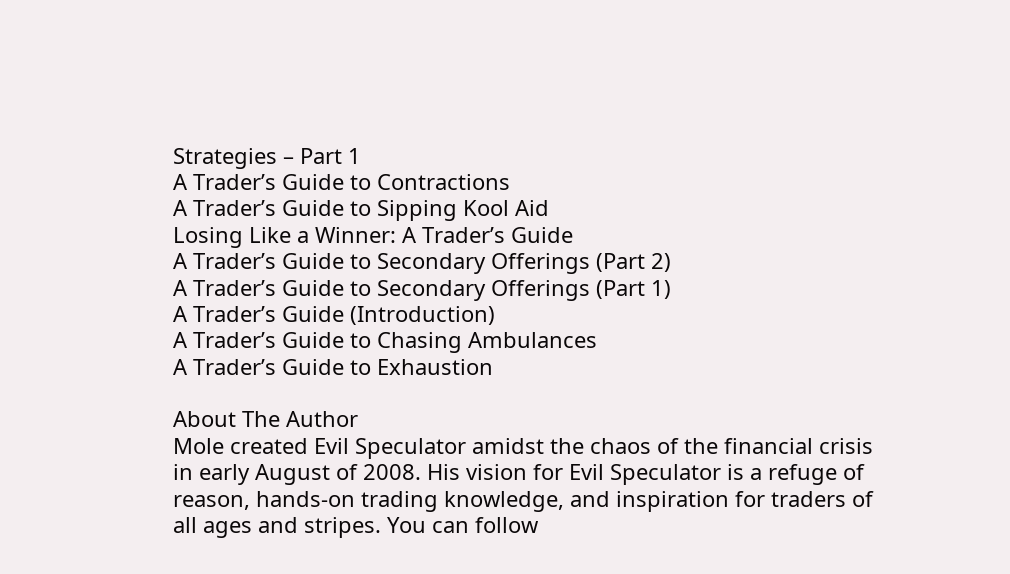Strategies – Part 1
A Trader’s Guide to Contractions
A Trader’s Guide to Sipping Kool Aid
Losing Like a Winner: A Trader’s Guide
A Trader’s Guide to Secondary Offerings (Part 2)
A Trader’s Guide to Secondary Offerings (Part 1)
A Trader’s Guide (Introduction)
A Trader’s Guide to Chasing Ambulances
A Trader’s Guide to Exhaustion

About The Author
Mole created Evil Speculator amidst the chaos of the financial crisis in early August of 2008. His vision for Evil Speculator is a refuge of reason, hands-on trading knowledge, and inspiration for traders of all ages and stripes. You can follow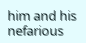him and his nefarious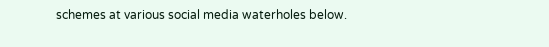schemes at various social media waterholes below.